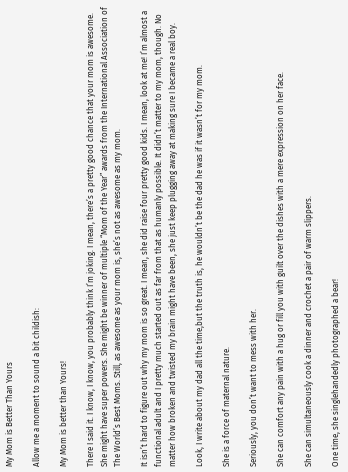My Mom is Better Than Yours

Allow me a moment to sound a bit childish:

My Mom is better than Yours!

There I said it. I know, I know, you probably think I’m joking. I mean, there’s a pretty good chance that your mom is awesome. She might have super powers. She might be winner of multiple “Mom of the Year” awards from the International Association of The World’s Best Moms. Still, as awesome as your mom is, she’s not as awesome as my mom.

It isn’t hard to figure out why my mom is so great. I mean, she did raise four pretty good kids. I mean, look at me! I’m almost a functional adult and I pretty much started out as far from that as humanly possible. It didn’t matter to my mom, though. No matter how broken and twisted my brain might have been, she just keep plugging away at making sure I became a real boy.

Look, I write about my dad all the time,but the truth is, he wouldn’t be the dad he was if it wasn’t for my mom.

She is a force of maternal nature.

Seriously, you don’t want to mess with her.

She can comfort any pain with a hug or fill you with guilt over the dishes with a mere expression on her face.

She can simultaneously cook a dinner and crochet a pair of warm slippers.

One time, she singlehandedly photographed a bear!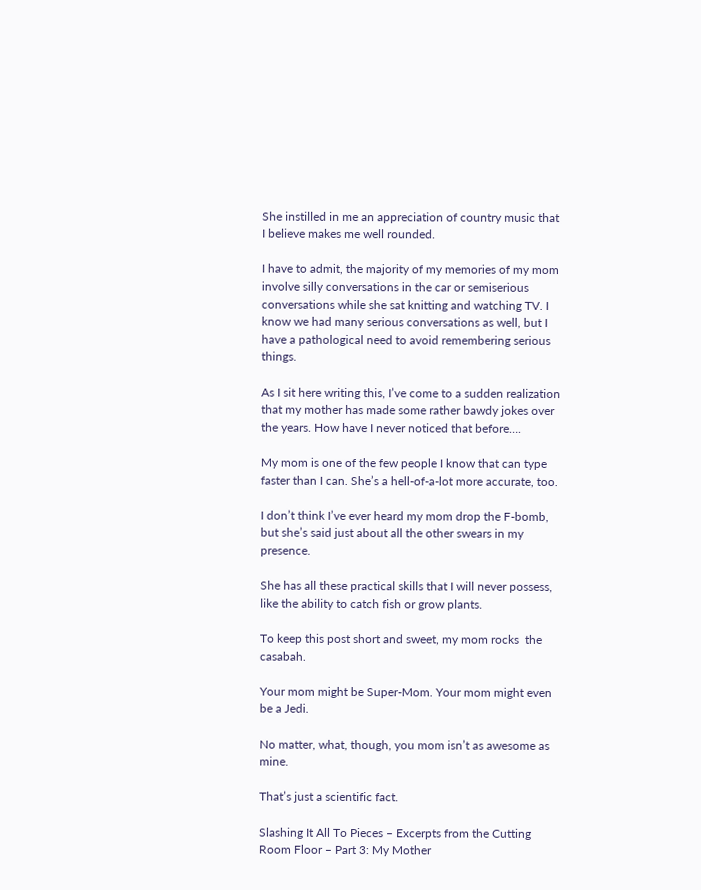She instilled in me an appreciation of country music that I believe makes me well rounded.

I have to admit, the majority of my memories of my mom involve silly conversations in the car or semiserious conversations while she sat knitting and watching TV. I know we had many serious conversations as well, but I have a pathological need to avoid remembering serious things.

As I sit here writing this, I’ve come to a sudden realization that my mother has made some rather bawdy jokes over the years. How have I never noticed that before….

My mom is one of the few people I know that can type faster than I can. She’s a hell-of-a-lot more accurate, too.

I don’t think I’ve ever heard my mom drop the F-bomb, but she’s said just about all the other swears in my presence.

She has all these practical skills that I will never possess, like the ability to catch fish or grow plants.

To keep this post short and sweet, my mom rocks  the casabah.

Your mom might be Super-Mom. Your mom might even be a Jedi.

No matter, what, though, you mom isn’t as awesome as mine.

That’s just a scientific fact.

Slashing It All To Pieces – Excerpts from the Cutting Room Floor – Part 3: My Mother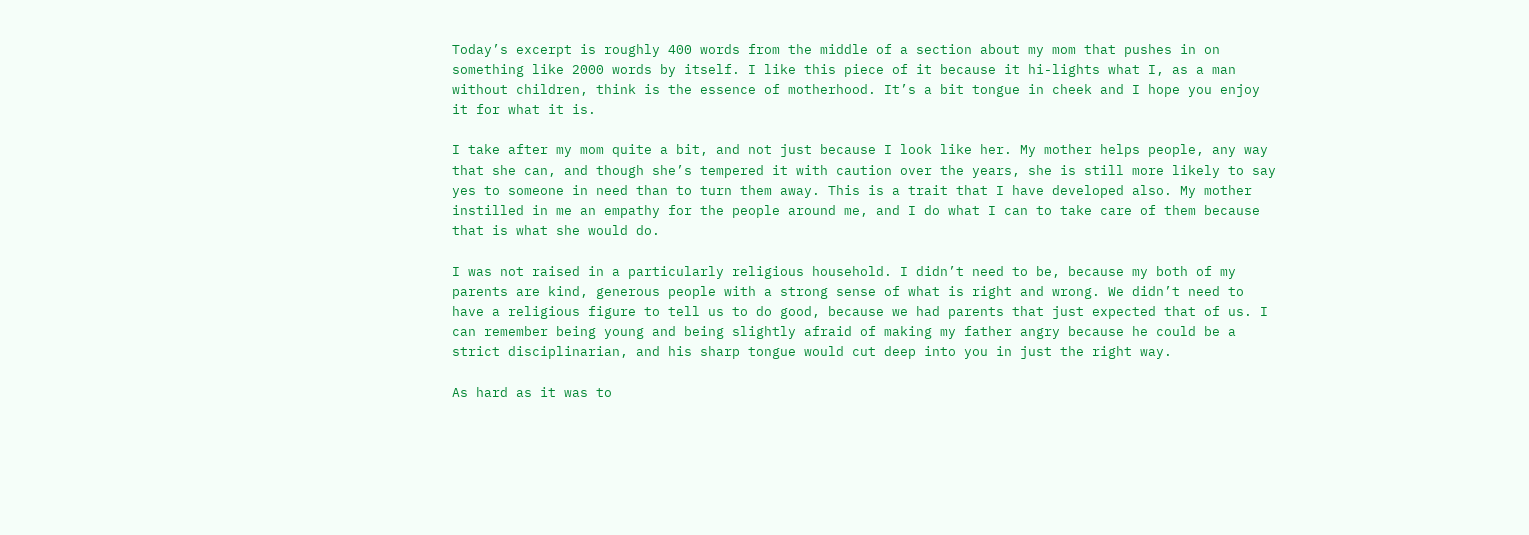Today’s excerpt is roughly 400 words from the middle of a section about my mom that pushes in on something like 2000 words by itself. I like this piece of it because it hi-lights what I, as a man without children, think is the essence of motherhood. It’s a bit tongue in cheek and I hope you enjoy it for what it is.

I take after my mom quite a bit, and not just because I look like her. My mother helps people, any way that she can, and though she’s tempered it with caution over the years, she is still more likely to say yes to someone in need than to turn them away. This is a trait that I have developed also. My mother instilled in me an empathy for the people around me, and I do what I can to take care of them because that is what she would do.

I was not raised in a particularly religious household. I didn’t need to be, because my both of my parents are kind, generous people with a strong sense of what is right and wrong. We didn’t need to have a religious figure to tell us to do good, because we had parents that just expected that of us. I can remember being young and being slightly afraid of making my father angry because he could be a strict disciplinarian, and his sharp tongue would cut deep into you in just the right way.

As hard as it was to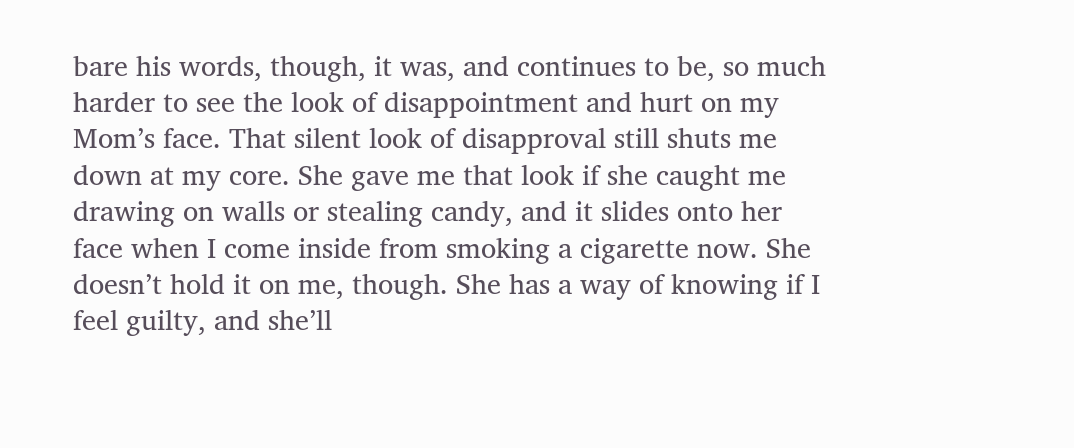bare his words, though, it was, and continues to be, so much harder to see the look of disappointment and hurt on my Mom’s face. That silent look of disapproval still shuts me down at my core. She gave me that look if she caught me drawing on walls or stealing candy, and it slides onto her face when I come inside from smoking a cigarette now. She doesn’t hold it on me, though. She has a way of knowing if I feel guilty, and she’ll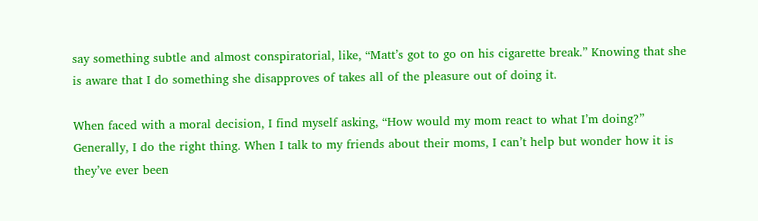say something subtle and almost conspiratorial, like, “Matt’s got to go on his cigarette break.” Knowing that she is aware that I do something she disapproves of takes all of the pleasure out of doing it.

When faced with a moral decision, I find myself asking, “How would my mom react to what I’m doing?” Generally, I do the right thing. When I talk to my friends about their moms, I can’t help but wonder how it is they’ve ever been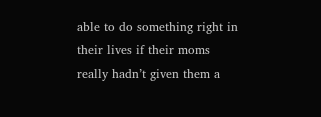able to do something right in their lives if their moms really hadn’t given them a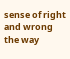sense of right and wrong the way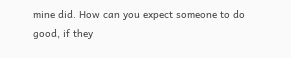mine did. How can you expect someone to do good, if they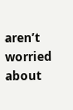aren’t worried about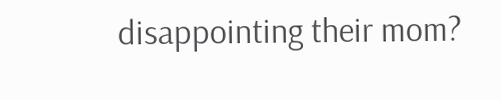disappointing their mom?